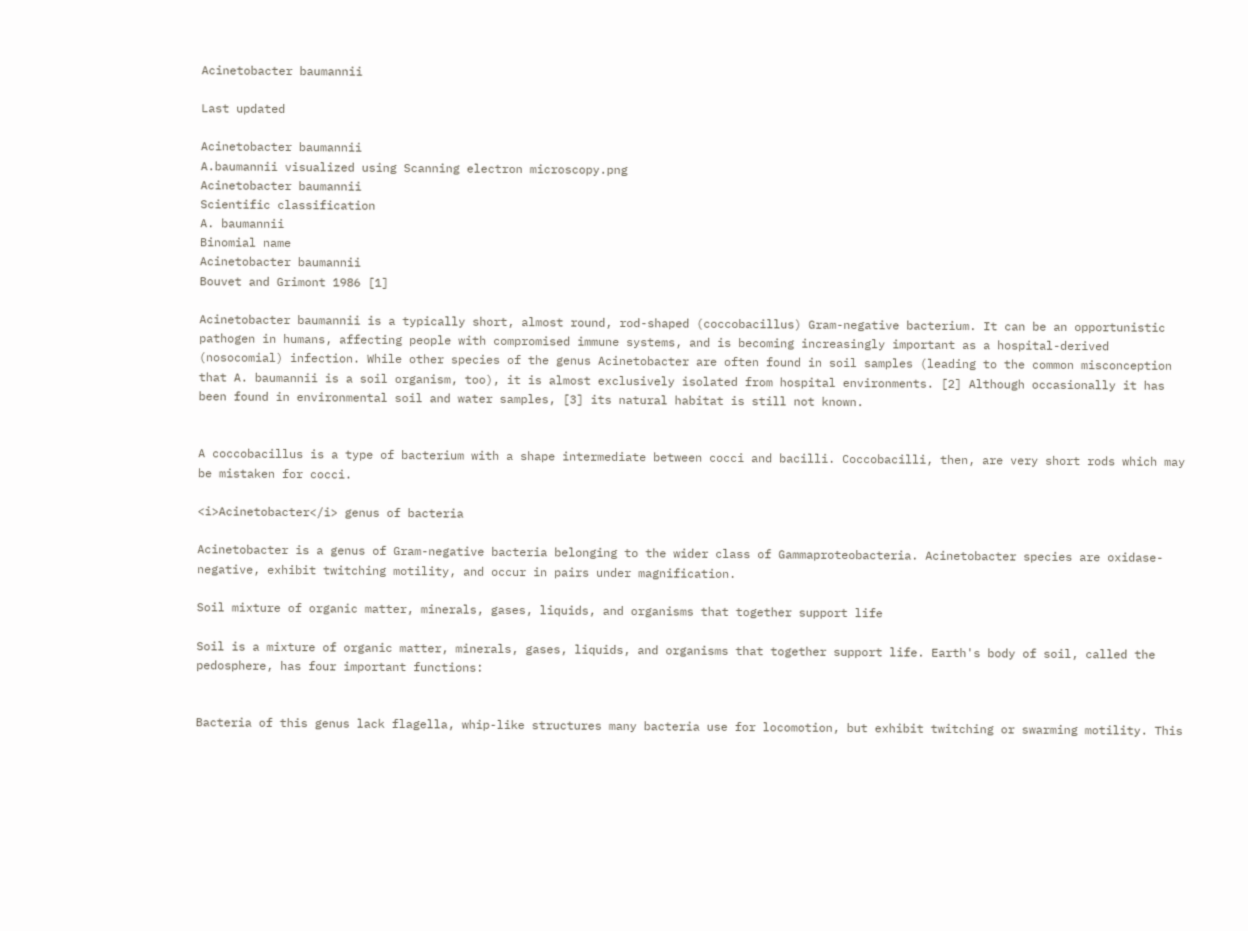Acinetobacter baumannii

Last updated

Acinetobacter baumannii
A.baumannii visualized using Scanning electron microscopy.png
Acinetobacter baumannii
Scientific classification
A. baumannii
Binomial name
Acinetobacter baumannii
Bouvet and Grimont 1986 [1]

Acinetobacter baumannii is a typically short, almost round, rod-shaped (coccobacillus) Gram-negative bacterium. It can be an opportunistic pathogen in humans, affecting people with compromised immune systems, and is becoming increasingly important as a hospital-derived (nosocomial) infection. While other species of the genus Acinetobacter are often found in soil samples (leading to the common misconception that A. baumannii is a soil organism, too), it is almost exclusively isolated from hospital environments. [2] Although occasionally it has been found in environmental soil and water samples, [3] its natural habitat is still not known.


A coccobacillus is a type of bacterium with a shape intermediate between cocci and bacilli. Coccobacilli, then, are very short rods which may be mistaken for cocci.

<i>Acinetobacter</i> genus of bacteria

Acinetobacter is a genus of Gram-negative bacteria belonging to the wider class of Gammaproteobacteria. Acinetobacter species are oxidase-negative, exhibit twitching motility, and occur in pairs under magnification.

Soil mixture of organic matter, minerals, gases, liquids, and organisms that together support life

Soil is a mixture of organic matter, minerals, gases, liquids, and organisms that together support life. Earth's body of soil, called the pedosphere, has four important functions:


Bacteria of this genus lack flagella, whip-like structures many bacteria use for locomotion, but exhibit twitching or swarming motility. This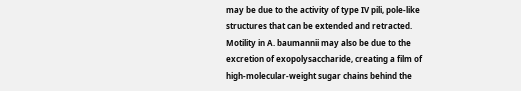may be due to the activity of type IV pili, pole-like structures that can be extended and retracted. Motility in A. baumannii may also be due to the excretion of exopolysaccharide, creating a film of high-molecular-weight sugar chains behind the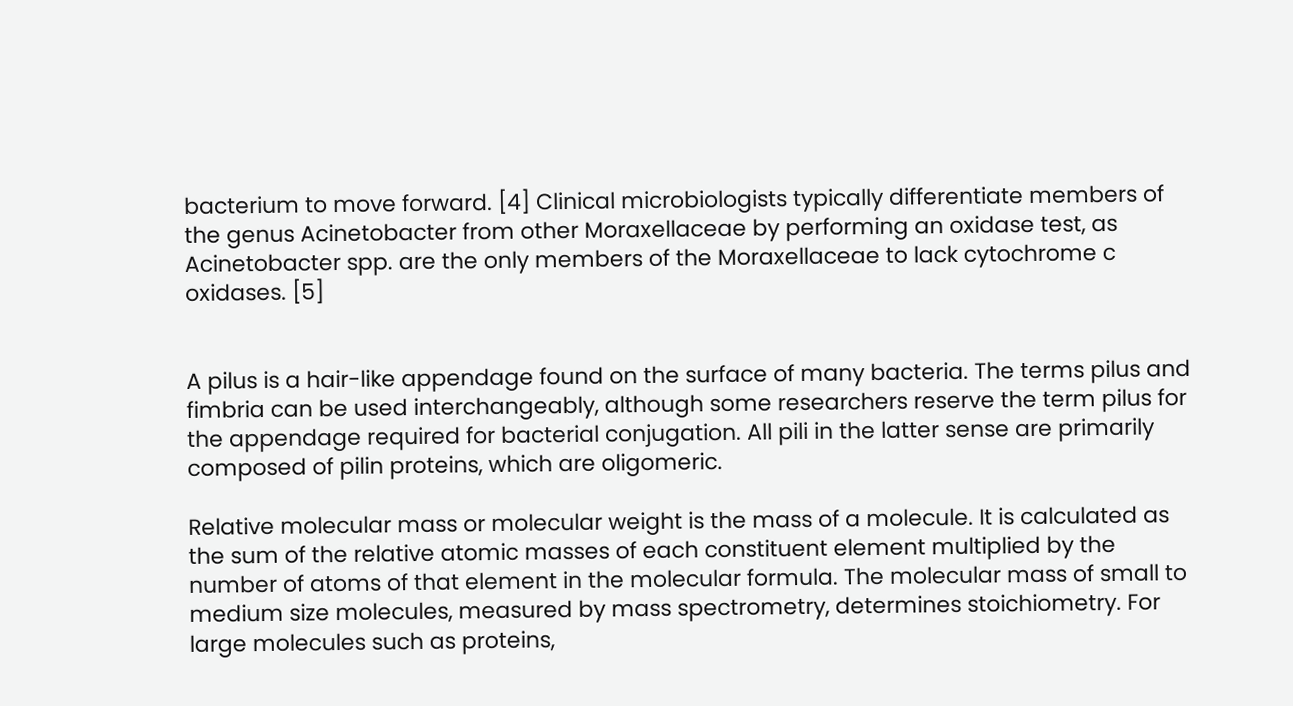bacterium to move forward. [4] Clinical microbiologists typically differentiate members of the genus Acinetobacter from other Moraxellaceae by performing an oxidase test, as Acinetobacter spp. are the only members of the Moraxellaceae to lack cytochrome c oxidases. [5]


A pilus is a hair-like appendage found on the surface of many bacteria. The terms pilus and fimbria can be used interchangeably, although some researchers reserve the term pilus for the appendage required for bacterial conjugation. All pili in the latter sense are primarily composed of pilin proteins, which are oligomeric.

Relative molecular mass or molecular weight is the mass of a molecule. It is calculated as the sum of the relative atomic masses of each constituent element multiplied by the number of atoms of that element in the molecular formula. The molecular mass of small to medium size molecules, measured by mass spectrometry, determines stoichiometry. For large molecules such as proteins,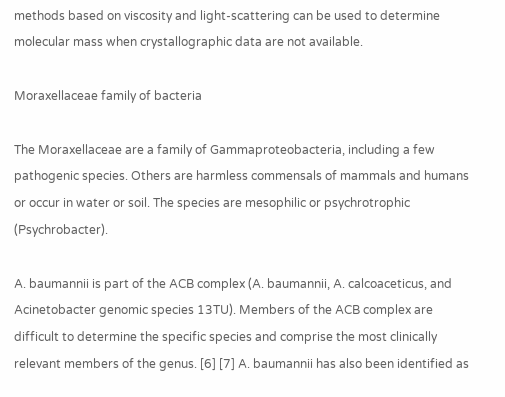methods based on viscosity and light-scattering can be used to determine molecular mass when crystallographic data are not available.

Moraxellaceae family of bacteria

The Moraxellaceae are a family of Gammaproteobacteria, including a few pathogenic species. Others are harmless commensals of mammals and humans or occur in water or soil. The species are mesophilic or psychrotrophic (Psychrobacter).

A. baumannii is part of the ACB complex (A. baumannii, A. calcoaceticus, and Acinetobacter genomic species 13TU). Members of the ACB complex are difficult to determine the specific species and comprise the most clinically relevant members of the genus. [6] [7] A. baumannii has also been identified as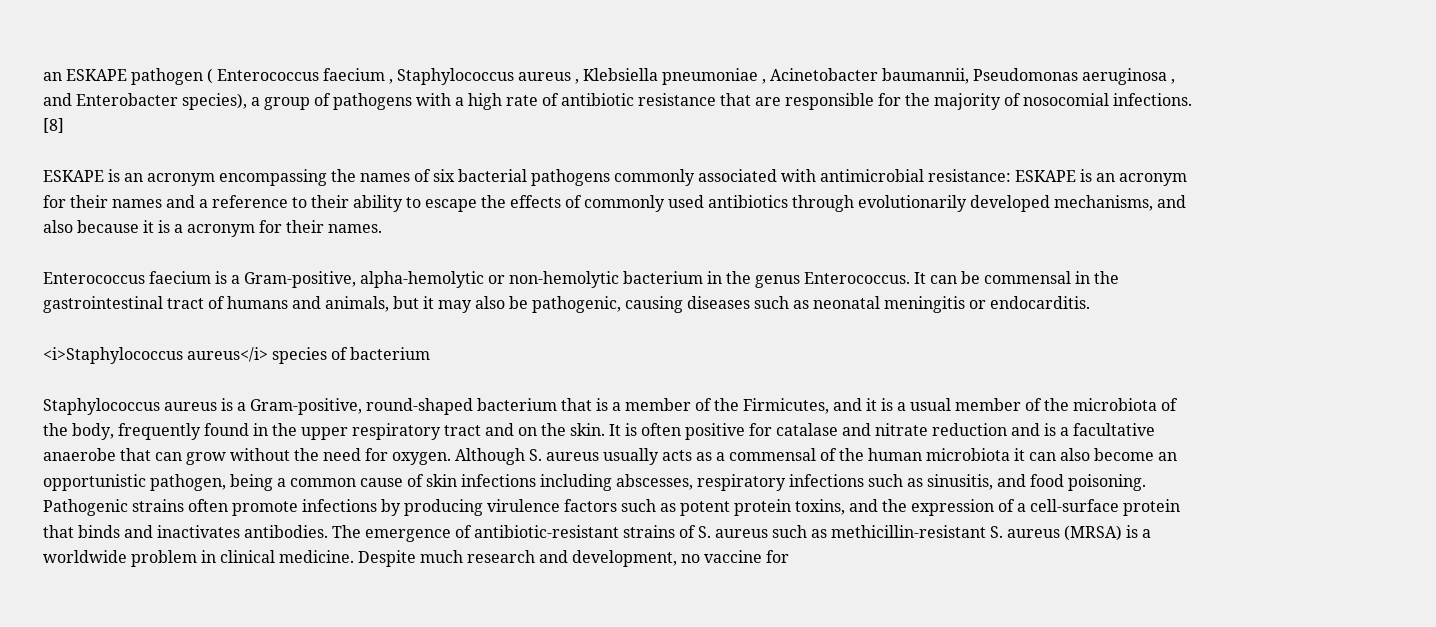an ESKAPE pathogen ( Enterococcus faecium , Staphylococcus aureus , Klebsiella pneumoniae , Acinetobacter baumannii, Pseudomonas aeruginosa , and Enterobacter species), a group of pathogens with a high rate of antibiotic resistance that are responsible for the majority of nosocomial infections. [8]

ESKAPE is an acronym encompassing the names of six bacterial pathogens commonly associated with antimicrobial resistance: ESKAPE is an acronym for their names and a reference to their ability to escape the effects of commonly used antibiotics through evolutionarily developed mechanisms, and also because it is a acronym for their names.

Enterococcus faecium is a Gram-positive, alpha-hemolytic or non-hemolytic bacterium in the genus Enterococcus. It can be commensal in the gastrointestinal tract of humans and animals, but it may also be pathogenic, causing diseases such as neonatal meningitis or endocarditis.

<i>Staphylococcus aureus</i> species of bacterium

Staphylococcus aureus is a Gram-positive, round-shaped bacterium that is a member of the Firmicutes, and it is a usual member of the microbiota of the body, frequently found in the upper respiratory tract and on the skin. It is often positive for catalase and nitrate reduction and is a facultative anaerobe that can grow without the need for oxygen. Although S. aureus usually acts as a commensal of the human microbiota it can also become an opportunistic pathogen, being a common cause of skin infections including abscesses, respiratory infections such as sinusitis, and food poisoning. Pathogenic strains often promote infections by producing virulence factors such as potent protein toxins, and the expression of a cell-surface protein that binds and inactivates antibodies. The emergence of antibiotic-resistant strains of S. aureus such as methicillin-resistant S. aureus (MRSA) is a worldwide problem in clinical medicine. Despite much research and development, no vaccine for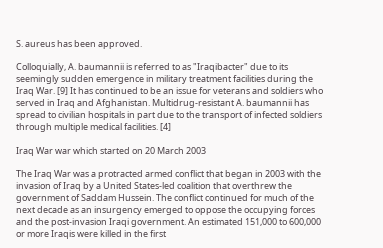S. aureus has been approved.

Colloquially, A. baumannii is referred to as "Iraqibacter" due to its seemingly sudden emergence in military treatment facilities during the Iraq War. [9] It has continued to be an issue for veterans and soldiers who served in Iraq and Afghanistan. Multidrug-resistant A. baumannii has spread to civilian hospitals in part due to the transport of infected soldiers through multiple medical facilities. [4]

Iraq War war which started on 20 March 2003

The Iraq War was a protracted armed conflict that began in 2003 with the invasion of Iraq by a United States-led coalition that overthrew the government of Saddam Hussein. The conflict continued for much of the next decade as an insurgency emerged to oppose the occupying forces and the post-invasion Iraqi government. An estimated 151,000 to 600,000 or more Iraqis were killed in the first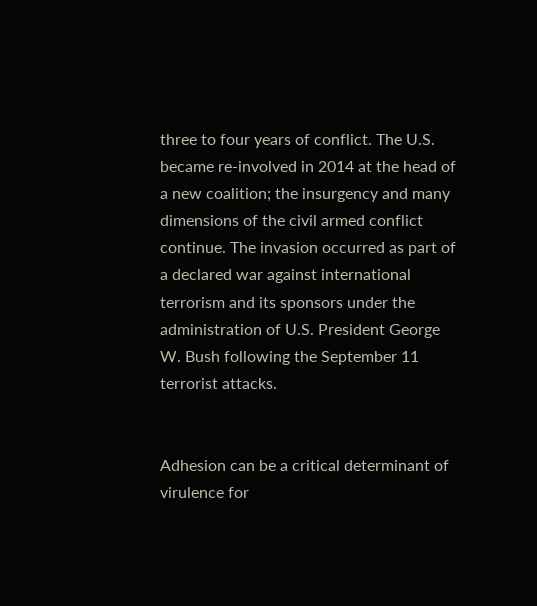three to four years of conflict. The U.S. became re-involved in 2014 at the head of a new coalition; the insurgency and many dimensions of the civil armed conflict continue. The invasion occurred as part of a declared war against international terrorism and its sponsors under the administration of U.S. President George W. Bush following the September 11 terrorist attacks.


Adhesion can be a critical determinant of virulence for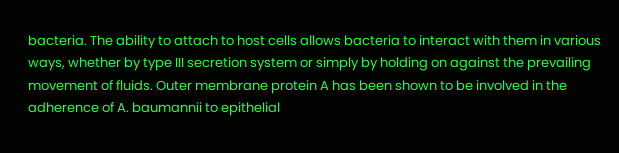bacteria. The ability to attach to host cells allows bacteria to interact with them in various ways, whether by type III secretion system or simply by holding on against the prevailing movement of fluids. Outer membrane protein A has been shown to be involved in the adherence of A. baumannii to epithelial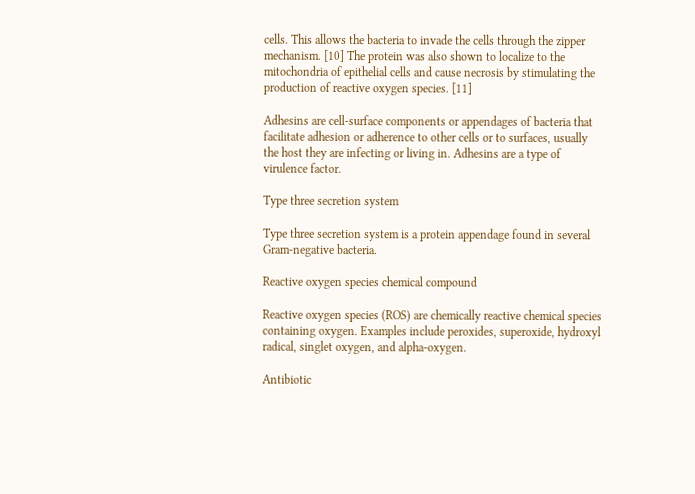cells. This allows the bacteria to invade the cells through the zipper mechanism. [10] The protein was also shown to localize to the mitochondria of epithelial cells and cause necrosis by stimulating the production of reactive oxygen species. [11]

Adhesins are cell-surface components or appendages of bacteria that facilitate adhesion or adherence to other cells or to surfaces, usually the host they are infecting or living in. Adhesins are a type of virulence factor.

Type three secretion system

Type three secretion system is a protein appendage found in several Gram-negative bacteria.

Reactive oxygen species chemical compound

Reactive oxygen species (ROS) are chemically reactive chemical species containing oxygen. Examples include peroxides, superoxide, hydroxyl radical, singlet oxygen, and alpha-oxygen.

Antibiotic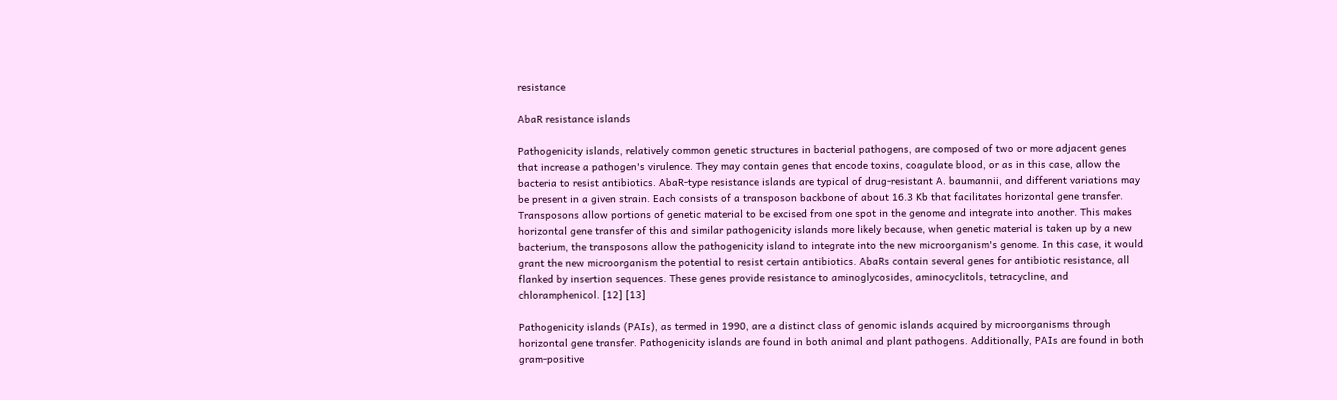resistance

AbaR resistance islands

Pathogenicity islands, relatively common genetic structures in bacterial pathogens, are composed of two or more adjacent genes that increase a pathogen's virulence. They may contain genes that encode toxins, coagulate blood, or as in this case, allow the bacteria to resist antibiotics. AbaR-type resistance islands are typical of drug-resistant A. baumannii, and different variations may be present in a given strain. Each consists of a transposon backbone of about 16.3 Kb that facilitates horizontal gene transfer. Transposons allow portions of genetic material to be excised from one spot in the genome and integrate into another. This makes horizontal gene transfer of this and similar pathogenicity islands more likely because, when genetic material is taken up by a new bacterium, the transposons allow the pathogenicity island to integrate into the new microorganism's genome. In this case, it would grant the new microorganism the potential to resist certain antibiotics. AbaRs contain several genes for antibiotic resistance, all flanked by insertion sequences. These genes provide resistance to aminoglycosides, aminocyclitols, tetracycline, and chloramphenicol. [12] [13]

Pathogenicity islands (PAIs), as termed in 1990, are a distinct class of genomic islands acquired by microorganisms through horizontal gene transfer. Pathogenicity islands are found in both animal and plant pathogens. Additionally, PAIs are found in both gram-positive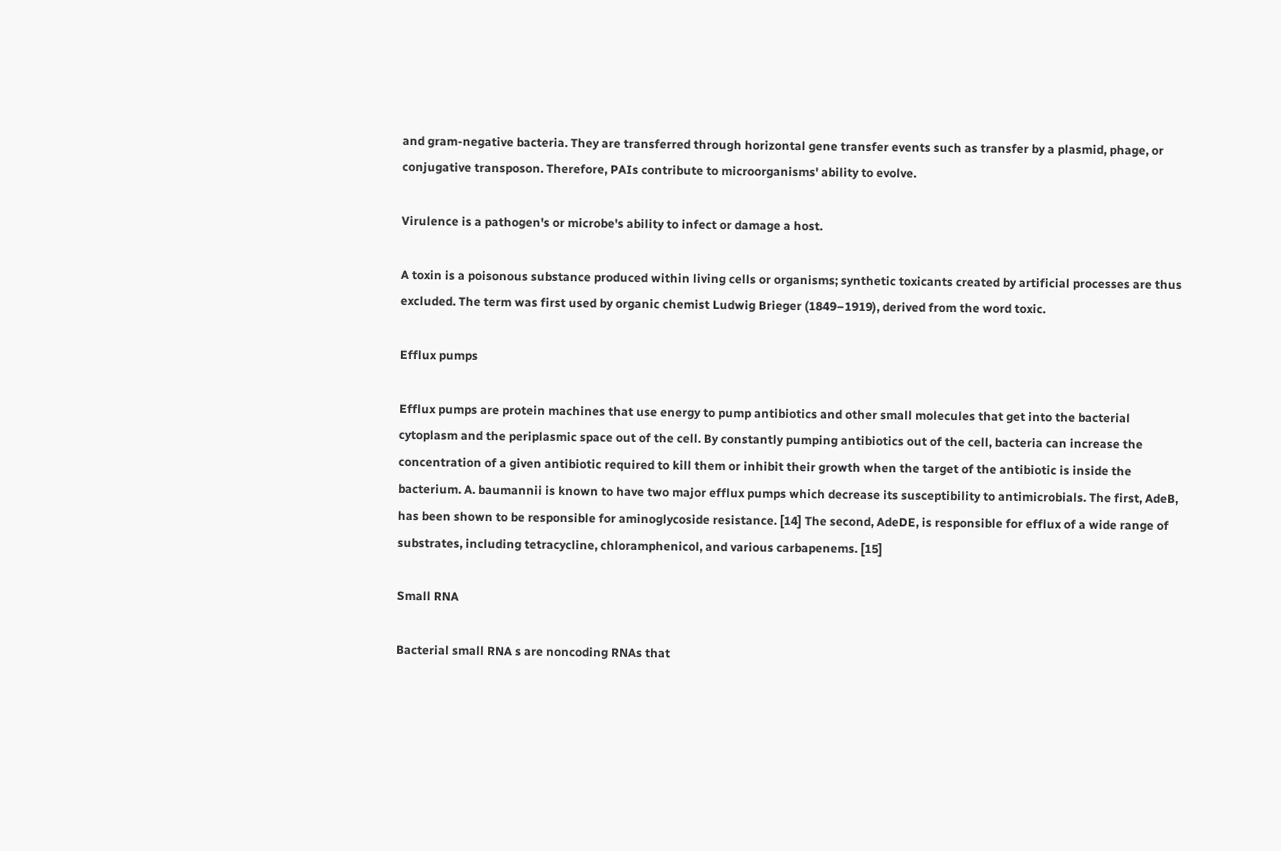and gram-negative bacteria. They are transferred through horizontal gene transfer events such as transfer by a plasmid, phage, or conjugative transposon. Therefore, PAIs contribute to microorganisms' ability to evolve.

Virulence is a pathogen's or microbe's ability to infect or damage a host.

A toxin is a poisonous substance produced within living cells or organisms; synthetic toxicants created by artificial processes are thus excluded. The term was first used by organic chemist Ludwig Brieger (1849–1919), derived from the word toxic.

Efflux pumps

Efflux pumps are protein machines that use energy to pump antibiotics and other small molecules that get into the bacterial cytoplasm and the periplasmic space out of the cell. By constantly pumping antibiotics out of the cell, bacteria can increase the concentration of a given antibiotic required to kill them or inhibit their growth when the target of the antibiotic is inside the bacterium. A. baumannii is known to have two major efflux pumps which decrease its susceptibility to antimicrobials. The first, AdeB, has been shown to be responsible for aminoglycoside resistance. [14] The second, AdeDE, is responsible for efflux of a wide range of substrates, including tetracycline, chloramphenicol, and various carbapenems. [15]

Small RNA

Bacterial small RNA s are noncoding RNAs that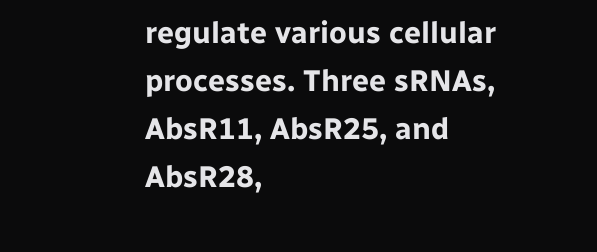regulate various cellular processes. Three sRNAs, AbsR11, AbsR25, and AbsR28,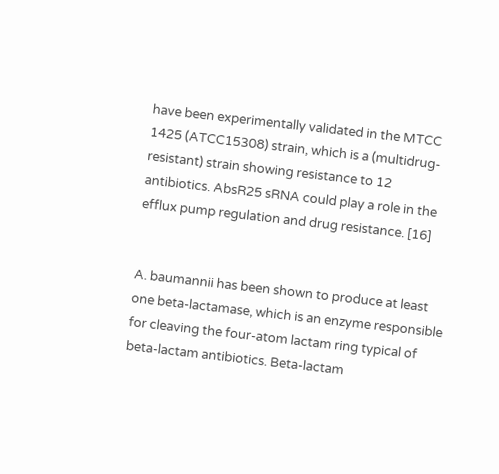have been experimentally validated in the MTCC 1425 (ATCC15308) strain, which is a (multidrug-resistant) strain showing resistance to 12 antibiotics. AbsR25 sRNA could play a role in the efflux pump regulation and drug resistance. [16]


A. baumannii has been shown to produce at least one beta-lactamase, which is an enzyme responsible for cleaving the four-atom lactam ring typical of beta-lactam antibiotics. Beta-lactam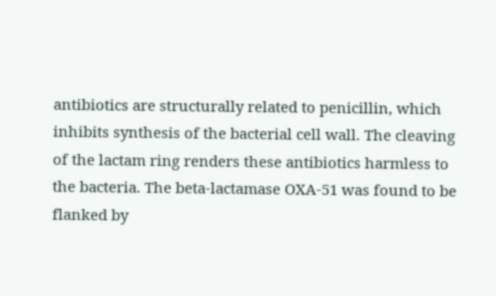antibiotics are structurally related to penicillin, which inhibits synthesis of the bacterial cell wall. The cleaving of the lactam ring renders these antibiotics harmless to the bacteria. The beta-lactamase OXA-51 was found to be flanked by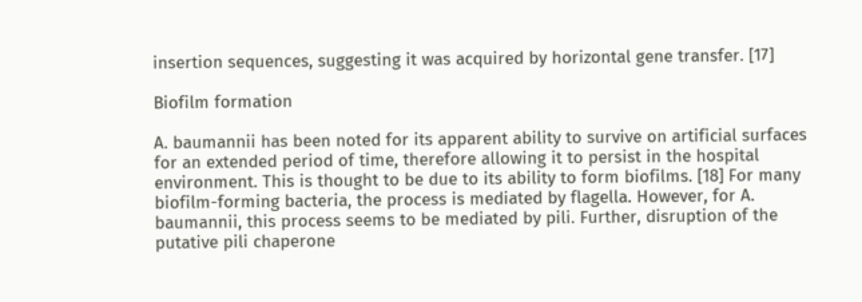insertion sequences, suggesting it was acquired by horizontal gene transfer. [17]

Biofilm formation

A. baumannii has been noted for its apparent ability to survive on artificial surfaces for an extended period of time, therefore allowing it to persist in the hospital environment. This is thought to be due to its ability to form biofilms. [18] For many biofilm-forming bacteria, the process is mediated by flagella. However, for A. baumannii, this process seems to be mediated by pili. Further, disruption of the putative pili chaperone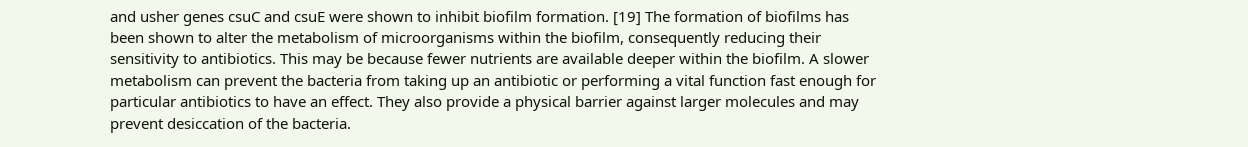and usher genes csuC and csuE were shown to inhibit biofilm formation. [19] The formation of biofilms has been shown to alter the metabolism of microorganisms within the biofilm, consequently reducing their sensitivity to antibiotics. This may be because fewer nutrients are available deeper within the biofilm. A slower metabolism can prevent the bacteria from taking up an antibiotic or performing a vital function fast enough for particular antibiotics to have an effect. They also provide a physical barrier against larger molecules and may prevent desiccation of the bacteria.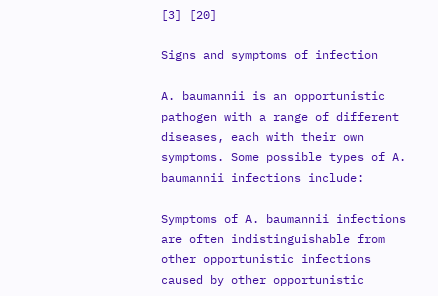[3] [20]

Signs and symptoms of infection

A. baumannii is an opportunistic pathogen with a range of different diseases, each with their own symptoms. Some possible types of A. baumannii infections include:

Symptoms of A. baumannii infections are often indistinguishable from other opportunistic infections caused by other opportunistic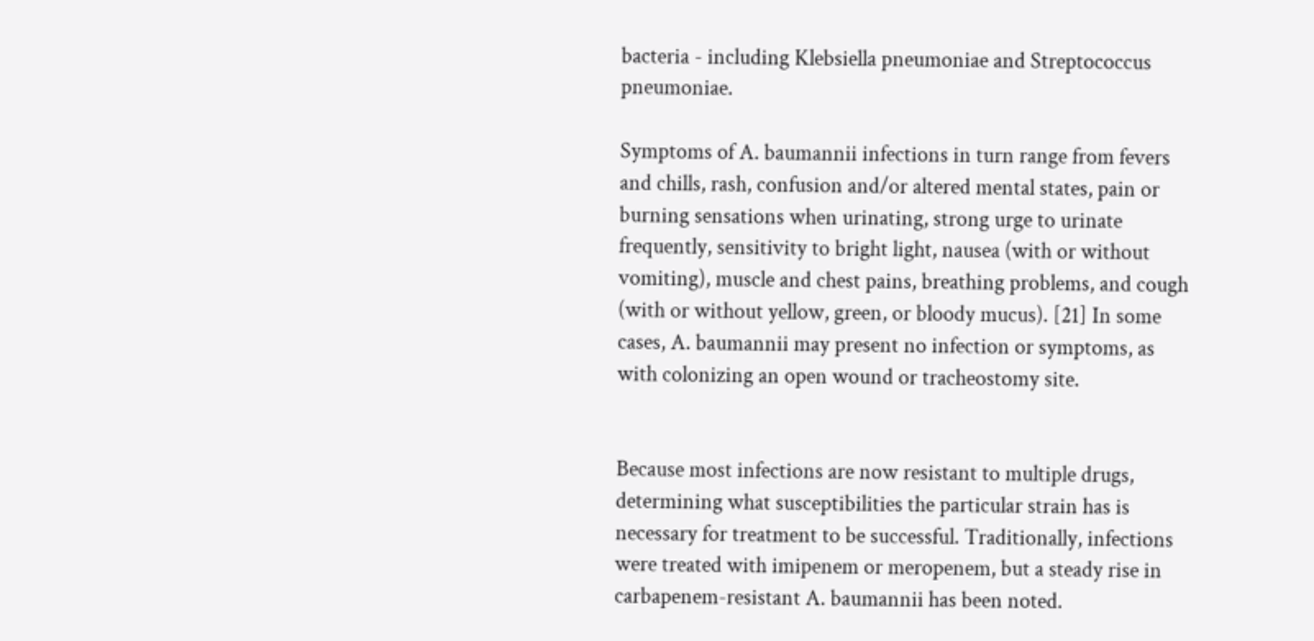bacteria - including Klebsiella pneumoniae and Streptococcus pneumoniae.

Symptoms of A. baumannii infections in turn range from fevers and chills, rash, confusion and/or altered mental states, pain or burning sensations when urinating, strong urge to urinate frequently, sensitivity to bright light, nausea (with or without vomiting), muscle and chest pains, breathing problems, and cough (with or without yellow, green, or bloody mucus). [21] In some cases, A. baumannii may present no infection or symptoms, as with colonizing an open wound or tracheostomy site.


Because most infections are now resistant to multiple drugs, determining what susceptibilities the particular strain has is necessary for treatment to be successful. Traditionally, infections were treated with imipenem or meropenem, but a steady rise in carbapenem-resistant A. baumannii has been noted.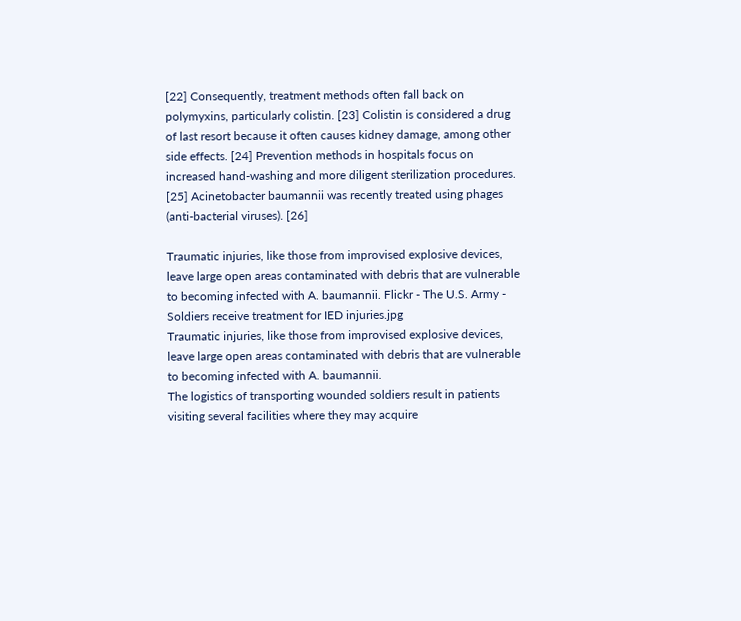[22] Consequently, treatment methods often fall back on polymyxins, particularly colistin. [23] Colistin is considered a drug of last resort because it often causes kidney damage, among other side effects. [24] Prevention methods in hospitals focus on increased hand-washing and more diligent sterilization procedures. [25] Acinetobacter baumannii was recently treated using phages (anti-bacterial viruses). [26]

Traumatic injuries, like those from improvised explosive devices, leave large open areas contaminated with debris that are vulnerable to becoming infected with A. baumannii. Flickr - The U.S. Army - Soldiers receive treatment for IED injuries.jpg
Traumatic injuries, like those from improvised explosive devices, leave large open areas contaminated with debris that are vulnerable to becoming infected with A. baumannii.
The logistics of transporting wounded soldiers result in patients visiting several facilities where they may acquire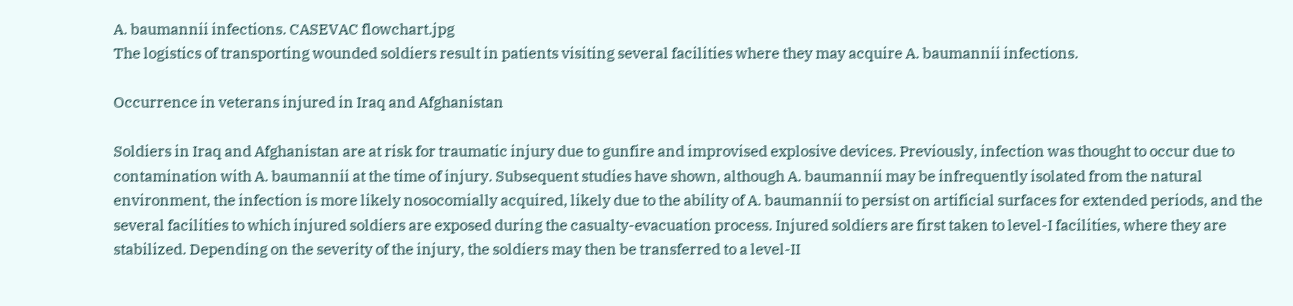A. baumannii infections. CASEVAC flowchart.jpg
The logistics of transporting wounded soldiers result in patients visiting several facilities where they may acquire A. baumannii infections.

Occurrence in veterans injured in Iraq and Afghanistan

Soldiers in Iraq and Afghanistan are at risk for traumatic injury due to gunfire and improvised explosive devices. Previously, infection was thought to occur due to contamination with A. baumannii at the time of injury. Subsequent studies have shown, although A. baumannii may be infrequently isolated from the natural environment, the infection is more likely nosocomially acquired, likely due to the ability of A. baumannii to persist on artificial surfaces for extended periods, and the several facilities to which injured soldiers are exposed during the casualty-evacuation process. Injured soldiers are first taken to level-I facilities, where they are stabilized. Depending on the severity of the injury, the soldiers may then be transferred to a level-II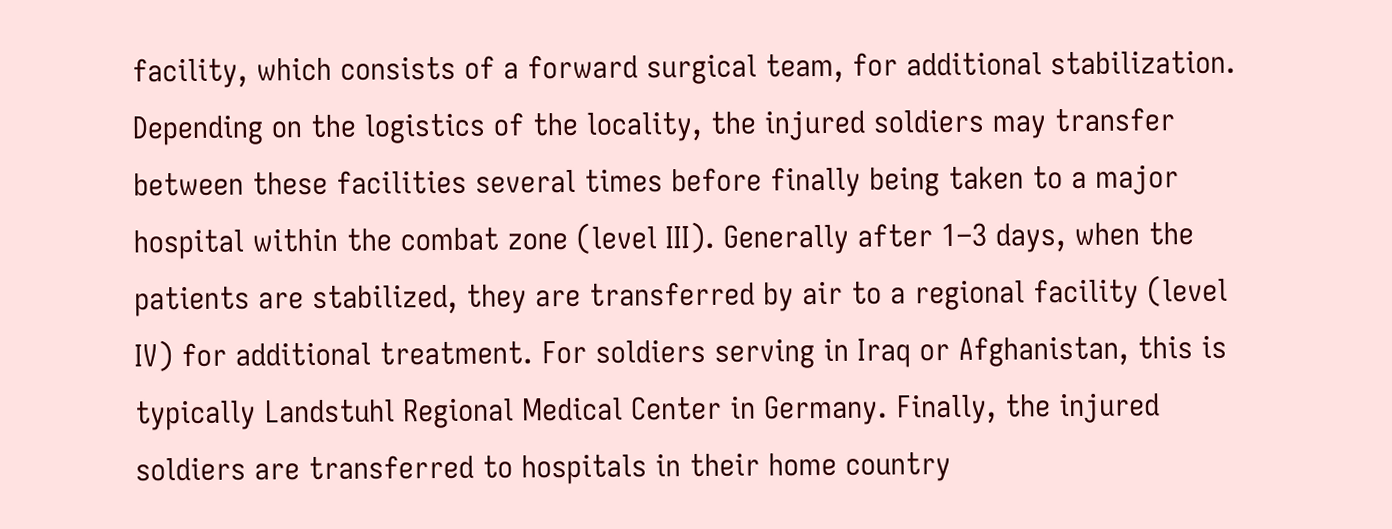facility, which consists of a forward surgical team, for additional stabilization. Depending on the logistics of the locality, the injured soldiers may transfer between these facilities several times before finally being taken to a major hospital within the combat zone (level III). Generally after 1–3 days, when the patients are stabilized, they are transferred by air to a regional facility (level IV) for additional treatment. For soldiers serving in Iraq or Afghanistan, this is typically Landstuhl Regional Medical Center in Germany. Finally, the injured soldiers are transferred to hospitals in their home country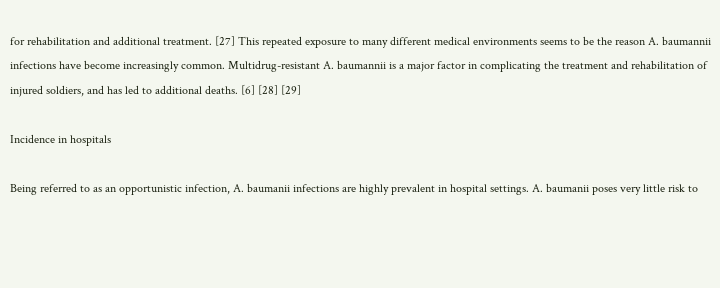for rehabilitation and additional treatment. [27] This repeated exposure to many different medical environments seems to be the reason A. baumannii infections have become increasingly common. Multidrug-resistant A. baumannii is a major factor in complicating the treatment and rehabilitation of injured soldiers, and has led to additional deaths. [6] [28] [29]

Incidence in hospitals

Being referred to as an opportunistic infection, A. baumanii infections are highly prevalent in hospital settings. A. baumanii poses very little risk to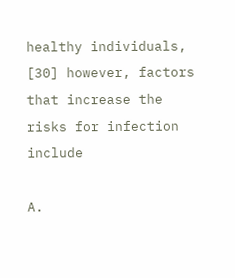healthy individuals, [30] however, factors that increase the risks for infection include

A.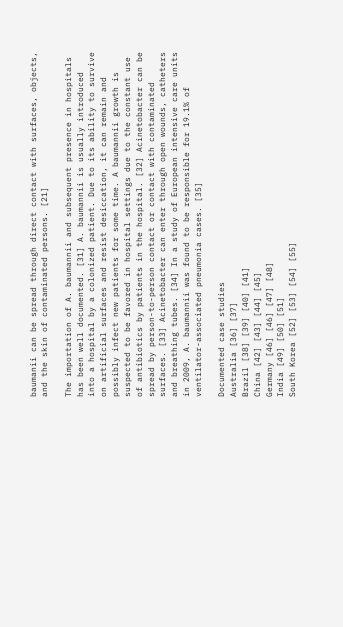baumanii can be spread through direct contact with surfaces, objects, and the skin of contaminated persons. [21]

The importation of A. baumannii and subsequent presence in hospitals has been well documented. [31] A. baumannii is usually introduced into a hospital by a colonized patient. Due to its ability to survive on artificial surfaces and resist desiccation, it can remain and possibly infect new patients for some time. A baumannii growth is suspected to be favored in hospital settings due to the constant use of antibiotics by patients in the hospital. [32] Acinetobacter can be spread by person-to-person contact or contact with contaminated surfaces. [33] Acinetobacter can enter through open wounds, catheters and breathing tubes. [34] In a study of European intensive care units in 2009, A. baumannii was found to be responsible for 19.1% of ventilator-associated pneumonia cases. [35]

Documented case studies
Australia [36] [37]
Brazil [38] [39] [40] [41]
China [42] [43] [44] [45]
Germany [46] [46] [47] [48]
India [49] [50] [51]
South Korea [52] [53] [54] [55]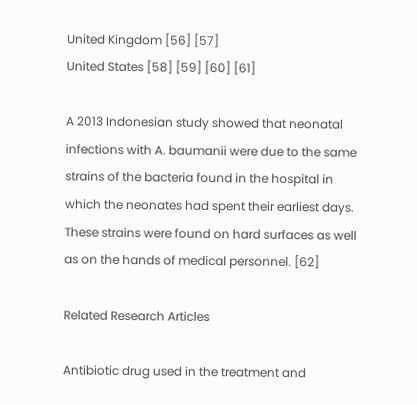United Kingdom [56] [57]
United States [58] [59] [60] [61]

A 2013 Indonesian study showed that neonatal infections with A. baumanii were due to the same strains of the bacteria found in the hospital in which the neonates had spent their earliest days. These strains were found on hard surfaces as well as on the hands of medical personnel. [62]

Related Research Articles

Antibiotic drug used in the treatment and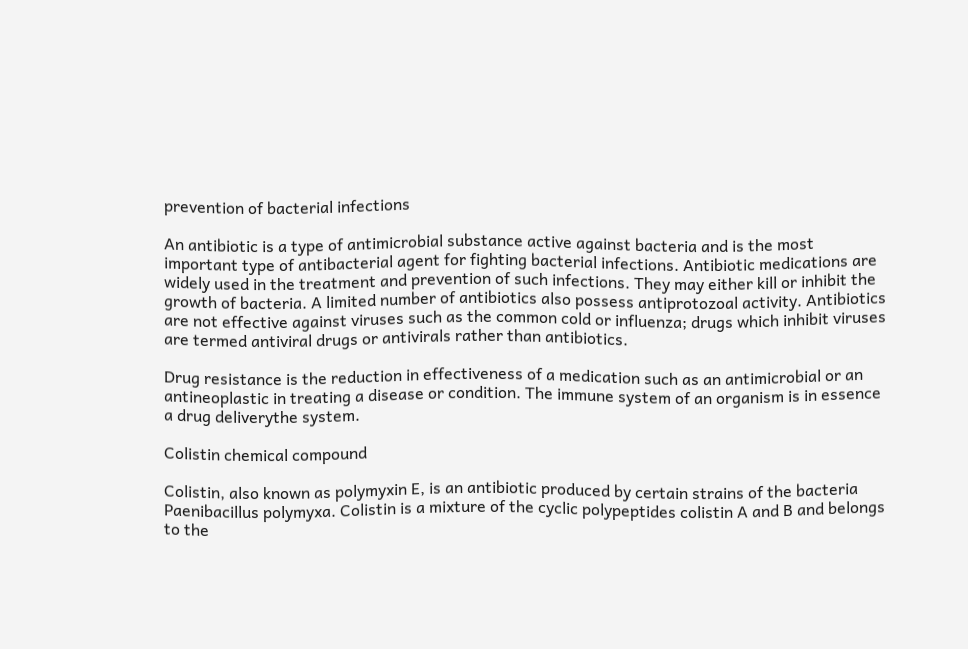prevention of bacterial infections

An antibiotic is a type of antimicrobial substance active against bacteria and is the most important type of antibacterial agent for fighting bacterial infections. Antibiotic medications are widely used in the treatment and prevention of such infections. They may either kill or inhibit the growth of bacteria. A limited number of antibiotics also possess antiprotozoal activity. Antibiotics are not effective against viruses such as the common cold or influenza; drugs which inhibit viruses are termed antiviral drugs or antivirals rather than antibiotics.

Drug resistance is the reduction in effectiveness of a medication such as an antimicrobial or an antineoplastic in treating a disease or condition. The immune system of an organism is in essence a drug deliverythe system.

Colistin chemical compound

Colistin, also known as polymyxin E, is an antibiotic produced by certain strains of the bacteria Paenibacillus polymyxa. Colistin is a mixture of the cyclic polypeptides colistin A and B and belongs to the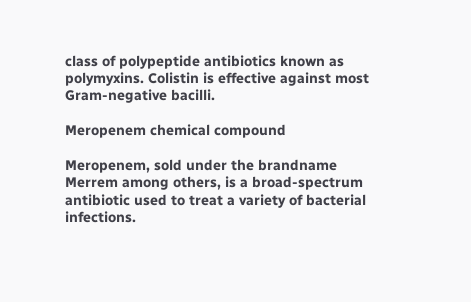class of polypeptide antibiotics known as polymyxins. Colistin is effective against most Gram-negative bacilli.

Meropenem chemical compound

Meropenem, sold under the brandname Merrem among others, is a broad-spectrum antibiotic used to treat a variety of bacterial infections.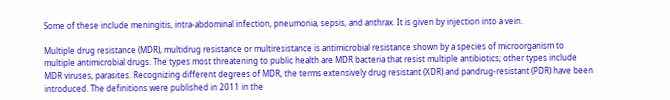Some of these include meningitis, intra-abdominal infection, pneumonia, sepsis, and anthrax. It is given by injection into a vein.

Multiple drug resistance (MDR), multidrug resistance or multiresistance is antimicrobial resistance shown by a species of microorganism to multiple antimicrobial drugs. The types most threatening to public health are MDR bacteria that resist multiple antibiotics; other types include MDR viruses, parasites. Recognizing different degrees of MDR, the terms extensively drug resistant (XDR) and pandrug-resistant (PDR) have been introduced. The definitions were published in 2011 in the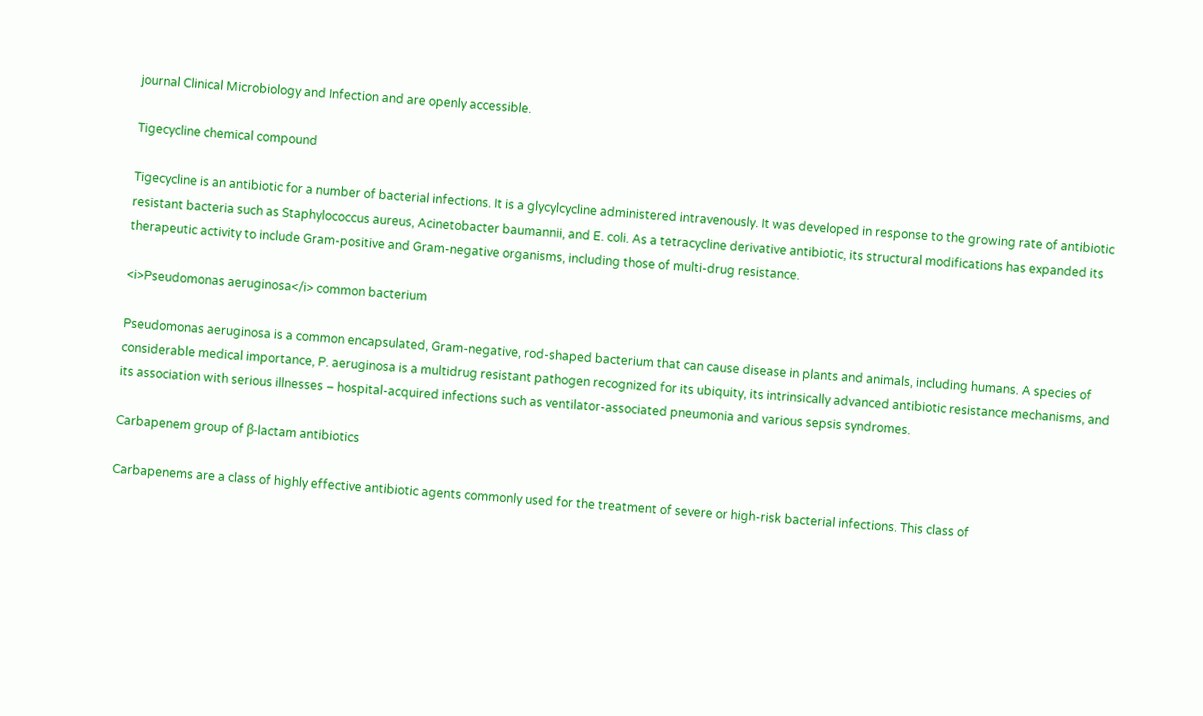journal Clinical Microbiology and Infection and are openly accessible.

Tigecycline chemical compound

Tigecycline is an antibiotic for a number of bacterial infections. It is a glycylcycline administered intravenously. It was developed in response to the growing rate of antibiotic resistant bacteria such as Staphylococcus aureus, Acinetobacter baumannii, and E. coli. As a tetracycline derivative antibiotic, its structural modifications has expanded its therapeutic activity to include Gram-positive and Gram-negative organisms, including those of multi-drug resistance.

<i>Pseudomonas aeruginosa</i> common bacterium

Pseudomonas aeruginosa is a common encapsulated, Gram-negative, rod-shaped bacterium that can cause disease in plants and animals, including humans. A species of considerable medical importance, P. aeruginosa is a multidrug resistant pathogen recognized for its ubiquity, its intrinsically advanced antibiotic resistance mechanisms, and its association with serious illnesses – hospital-acquired infections such as ventilator-associated pneumonia and various sepsis syndromes.

Carbapenem group of β-lactam antibiotics

Carbapenems are a class of highly effective antibiotic agents commonly used for the treatment of severe or high-risk bacterial infections. This class of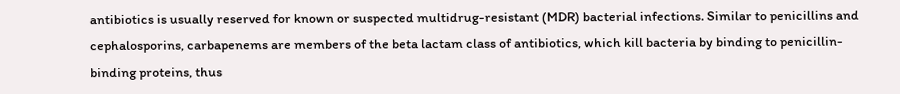antibiotics is usually reserved for known or suspected multidrug-resistant (MDR) bacterial infections. Similar to penicillins and cephalosporins, carbapenems are members of the beta lactam class of antibiotics, which kill bacteria by binding to penicillin-binding proteins, thus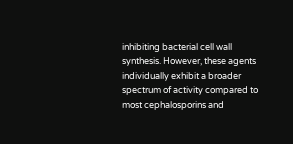inhibiting bacterial cell wall synthesis. However, these agents individually exhibit a broader spectrum of activity compared to most cephalosporins and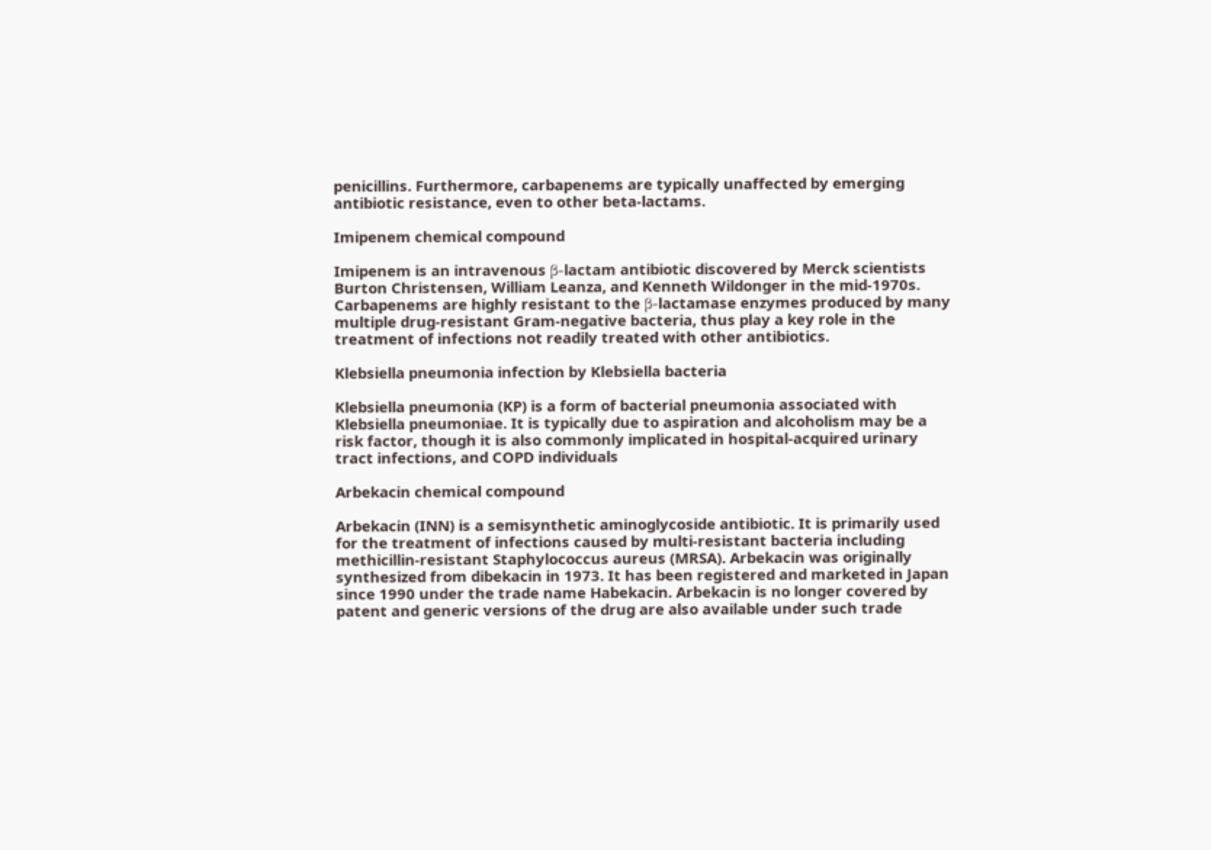penicillins. Furthermore, carbapenems are typically unaffected by emerging antibiotic resistance, even to other beta-lactams.

Imipenem chemical compound

Imipenem is an intravenous β-lactam antibiotic discovered by Merck scientists Burton Christensen, William Leanza, and Kenneth Wildonger in the mid-1970s. Carbapenems are highly resistant to the β-lactamase enzymes produced by many multiple drug-resistant Gram-negative bacteria, thus play a key role in the treatment of infections not readily treated with other antibiotics.

Klebsiella pneumonia infection by Klebsiella bacteria

Klebsiella pneumonia (KP) is a form of bacterial pneumonia associated with Klebsiella pneumoniae. It is typically due to aspiration and alcoholism may be a risk factor, though it is also commonly implicated in hospital-acquired urinary tract infections, and COPD individuals

Arbekacin chemical compound

Arbekacin (INN) is a semisynthetic aminoglycoside antibiotic. It is primarily used for the treatment of infections caused by multi-resistant bacteria including methicillin-resistant Staphylococcus aureus (MRSA). Arbekacin was originally synthesized from dibekacin in 1973. It has been registered and marketed in Japan since 1990 under the trade name Habekacin. Arbekacin is no longer covered by patent and generic versions of the drug are also available under such trade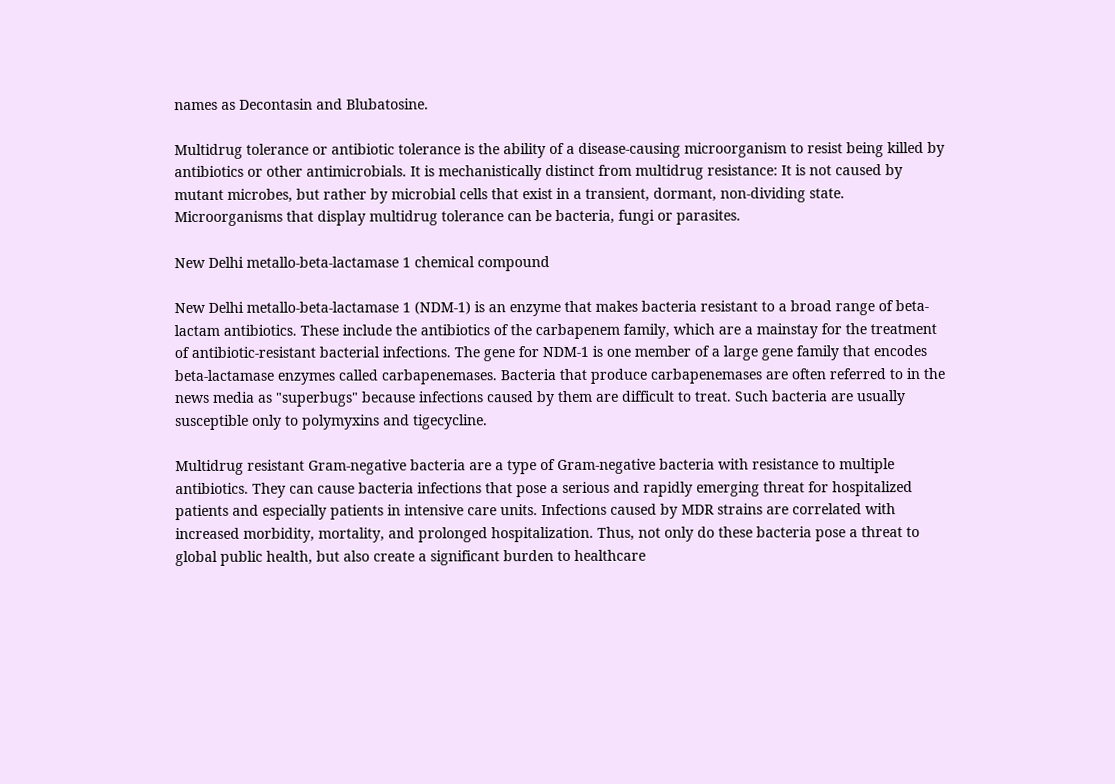names as Decontasin and Blubatosine.

Multidrug tolerance or antibiotic tolerance is the ability of a disease-causing microorganism to resist being killed by antibiotics or other antimicrobials. It is mechanistically distinct from multidrug resistance: It is not caused by mutant microbes, but rather by microbial cells that exist in a transient, dormant, non-dividing state. Microorganisms that display multidrug tolerance can be bacteria, fungi or parasites.

New Delhi metallo-beta-lactamase 1 chemical compound

New Delhi metallo-beta-lactamase 1 (NDM-1) is an enzyme that makes bacteria resistant to a broad range of beta-lactam antibiotics. These include the antibiotics of the carbapenem family, which are a mainstay for the treatment of antibiotic-resistant bacterial infections. The gene for NDM-1 is one member of a large gene family that encodes beta-lactamase enzymes called carbapenemases. Bacteria that produce carbapenemases are often referred to in the news media as "superbugs" because infections caused by them are difficult to treat. Such bacteria are usually susceptible only to polymyxins and tigecycline.

Multidrug resistant Gram-negative bacteria are a type of Gram-negative bacteria with resistance to multiple antibiotics. They can cause bacteria infections that pose a serious and rapidly emerging threat for hospitalized patients and especially patients in intensive care units. Infections caused by MDR strains are correlated with increased morbidity, mortality, and prolonged hospitalization. Thus, not only do these bacteria pose a threat to global public health, but also create a significant burden to healthcare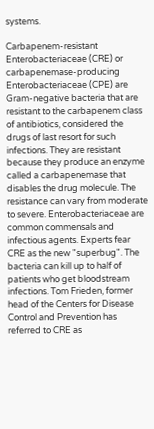systems.

Carbapenem-resistant Enterobacteriaceae (CRE) or carbapenemase-producing Enterobacteriaceae (CPE) are Gram-negative bacteria that are resistant to the carbapenem class of antibiotics, considered the drugs of last resort for such infections. They are resistant because they produce an enzyme called a carbapenemase that disables the drug molecule. The resistance can vary from moderate to severe. Enterobacteriaceae are common commensals and infectious agents. Experts fear CRE as the new "superbug". The bacteria can kill up to half of patients who get bloodstream infections. Tom Frieden, former head of the Centers for Disease Control and Prevention has referred to CRE as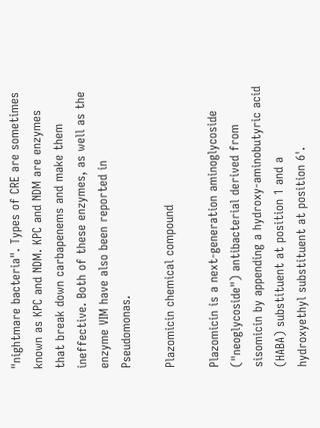"nightmare bacteria". Types of CRE are sometimes known as KPC and NDM. KPC and NDM are enzymes that break down carbapenems and make them ineffective. Both of these enzymes, as well as the enzyme VIM have also been reported in Pseudomonas.

Plazomicin chemical compound

Plazomicin is a next-generation aminoglycoside ("neoglycoside") antibacterial derived from sisomicin by appending a hydroxy-aminobutyric acid (HABA) substituent at position 1 and a hydroxyethyl substituent at position 6'.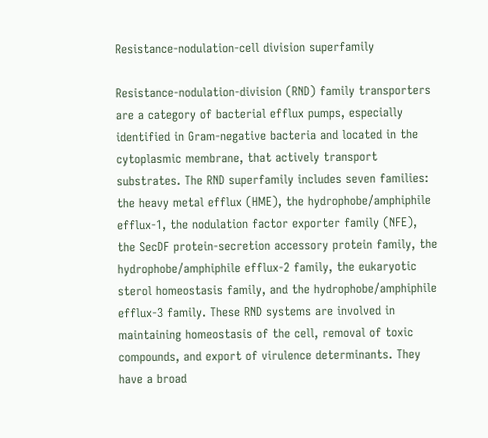Resistance-nodulation-cell division superfamily

Resistance-nodulation-division (RND) family transporters are a category of bacterial efflux pumps, especially identified in Gram-negative bacteria and located in the cytoplasmic membrane, that actively transport substrates. The RND superfamily includes seven families: the heavy metal efflux (HME), the hydrophobe/amphiphile efflux-1, the nodulation factor exporter family (NFE), the SecDF protein-secretion accessory protein family, the hydrophobe/amphiphile efflux-2 family, the eukaryotic sterol homeostasis family, and the hydrophobe/amphiphile efflux-3 family. These RND systems are involved in maintaining homeostasis of the cell, removal of toxic compounds, and export of virulence determinants. They have a broad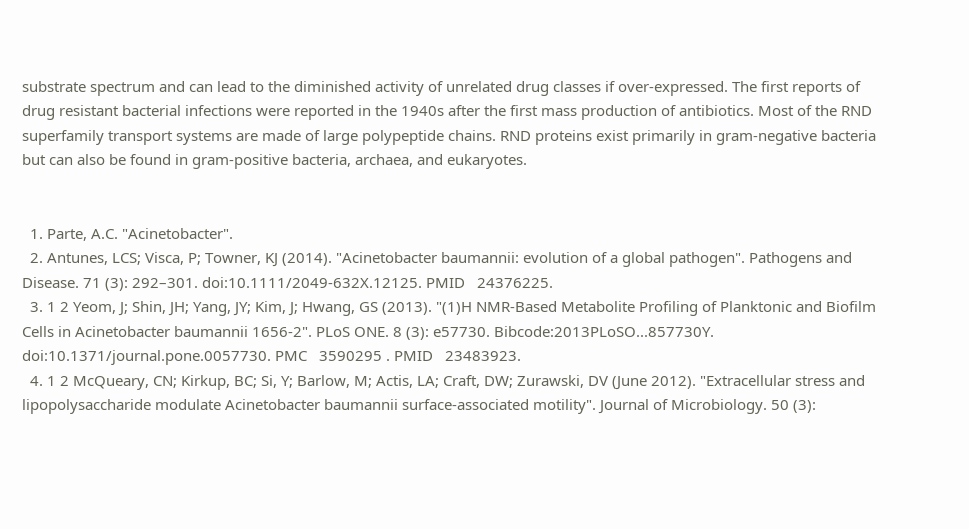substrate spectrum and can lead to the diminished activity of unrelated drug classes if over-expressed. The first reports of drug resistant bacterial infections were reported in the 1940s after the first mass production of antibiotics. Most of the RND superfamily transport systems are made of large polypeptide chains. RND proteins exist primarily in gram-negative bacteria but can also be found in gram-positive bacteria, archaea, and eukaryotes.


  1. Parte, A.C. "Acinetobacter".
  2. Antunes, LCS; Visca, P; Towner, KJ (2014). "Acinetobacter baumannii: evolution of a global pathogen". Pathogens and Disease. 71 (3): 292–301. doi:10.1111/2049-632X.12125. PMID   24376225.
  3. 1 2 Yeom, J; Shin, JH; Yang, JY; Kim, J; Hwang, GS (2013). "(1)H NMR-Based Metabolite Profiling of Planktonic and Biofilm Cells in Acinetobacter baumannii 1656-2". PLoS ONE. 8 (3): e57730. Bibcode:2013PLoSO...857730Y. doi:10.1371/journal.pone.0057730. PMC   3590295 . PMID   23483923.
  4. 1 2 McQueary, CN; Kirkup, BC; Si, Y; Barlow, M; Actis, LA; Craft, DW; Zurawski, DV (June 2012). "Extracellular stress and lipopolysaccharide modulate Acinetobacter baumannii surface-associated motility". Journal of Microbiology. 50 (3):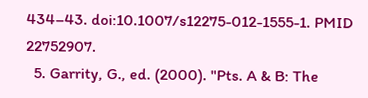434–43. doi:10.1007/s12275-012-1555-1. PMID   22752907.
  5. Garrity, G., ed. (2000). "Pts. A & B: The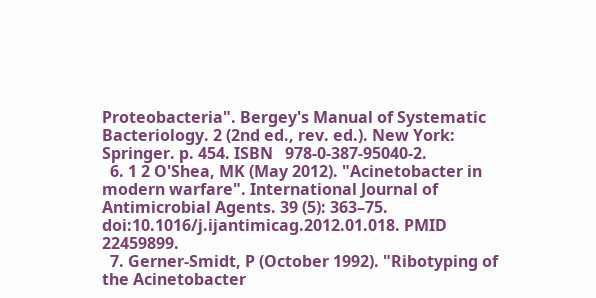Proteobacteria". Bergey's Manual of Systematic Bacteriology. 2 (2nd ed., rev. ed.). New York: Springer. p. 454. ISBN   978-0-387-95040-2.
  6. 1 2 O'Shea, MK (May 2012). "Acinetobacter in modern warfare". International Journal of Antimicrobial Agents. 39 (5): 363–75. doi:10.1016/j.ijantimicag.2012.01.018. PMID   22459899.
  7. Gerner-Smidt, P (October 1992). "Ribotyping of the Acinetobacter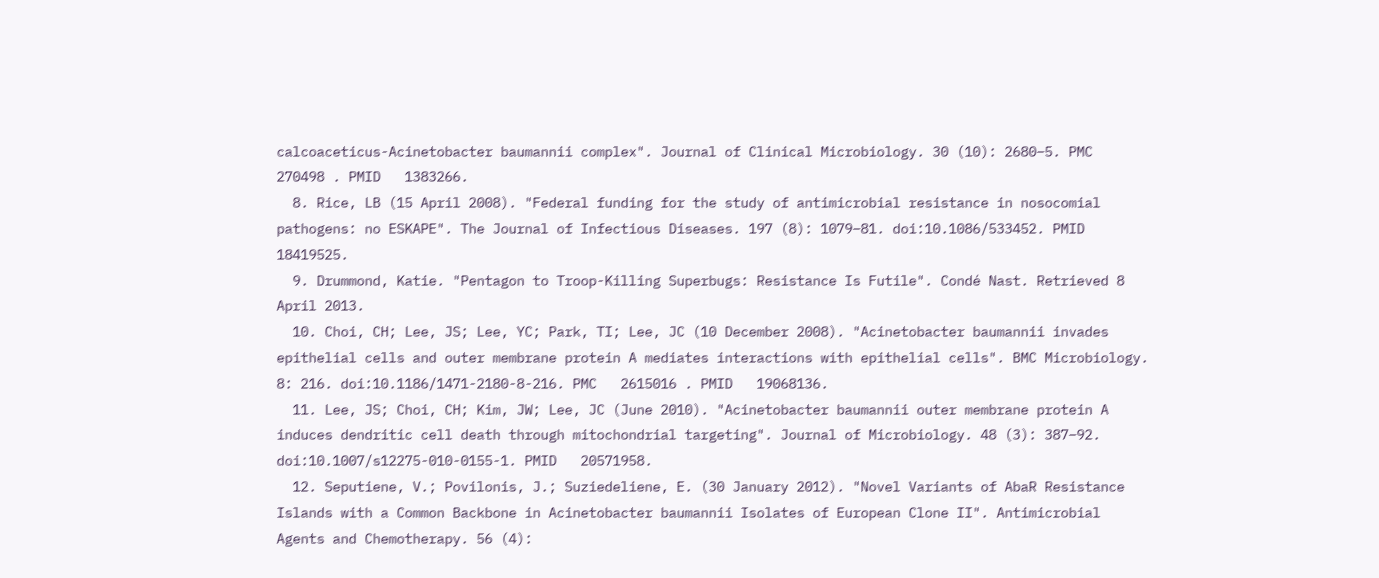calcoaceticus-Acinetobacter baumannii complex". Journal of Clinical Microbiology. 30 (10): 2680–5. PMC   270498 . PMID   1383266.
  8. Rice, LB (15 April 2008). "Federal funding for the study of antimicrobial resistance in nosocomial pathogens: no ESKAPE". The Journal of Infectious Diseases. 197 (8): 1079–81. doi:10.1086/533452. PMID   18419525.
  9. Drummond, Katie. "Pentagon to Troop-Killing Superbugs: Resistance Is Futile". Condé Nast. Retrieved 8 April 2013.
  10. Choi, CH; Lee, JS; Lee, YC; Park, TI; Lee, JC (10 December 2008). "Acinetobacter baumannii invades epithelial cells and outer membrane protein A mediates interactions with epithelial cells". BMC Microbiology. 8: 216. doi:10.1186/1471-2180-8-216. PMC   2615016 . PMID   19068136.
  11. Lee, JS; Choi, CH; Kim, JW; Lee, JC (June 2010). "Acinetobacter baumannii outer membrane protein A induces dendritic cell death through mitochondrial targeting". Journal of Microbiology. 48 (3): 387–92. doi:10.1007/s12275-010-0155-1. PMID   20571958.
  12. Seputiene, V.; Povilonis, J.; Suziedeliene, E. (30 January 2012). "Novel Variants of AbaR Resistance Islands with a Common Backbone in Acinetobacter baumannii Isolates of European Clone II". Antimicrobial Agents and Chemotherapy. 56 (4):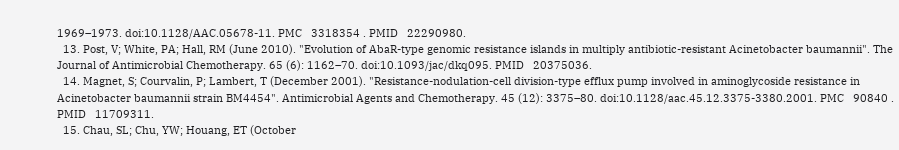1969–1973. doi:10.1128/AAC.05678-11. PMC   3318354 . PMID   22290980.
  13. Post, V; White, PA; Hall, RM (June 2010). "Evolution of AbaR-type genomic resistance islands in multiply antibiotic-resistant Acinetobacter baumannii". The Journal of Antimicrobial Chemotherapy. 65 (6): 1162–70. doi:10.1093/jac/dkq095. PMID   20375036.
  14. Magnet, S; Courvalin, P; Lambert, T (December 2001). "Resistance-nodulation-cell division-type efflux pump involved in aminoglycoside resistance in Acinetobacter baumannii strain BM4454". Antimicrobial Agents and Chemotherapy. 45 (12): 3375–80. doi:10.1128/aac.45.12.3375-3380.2001. PMC   90840 . PMID   11709311.
  15. Chau, SL; Chu, YW; Houang, ET (October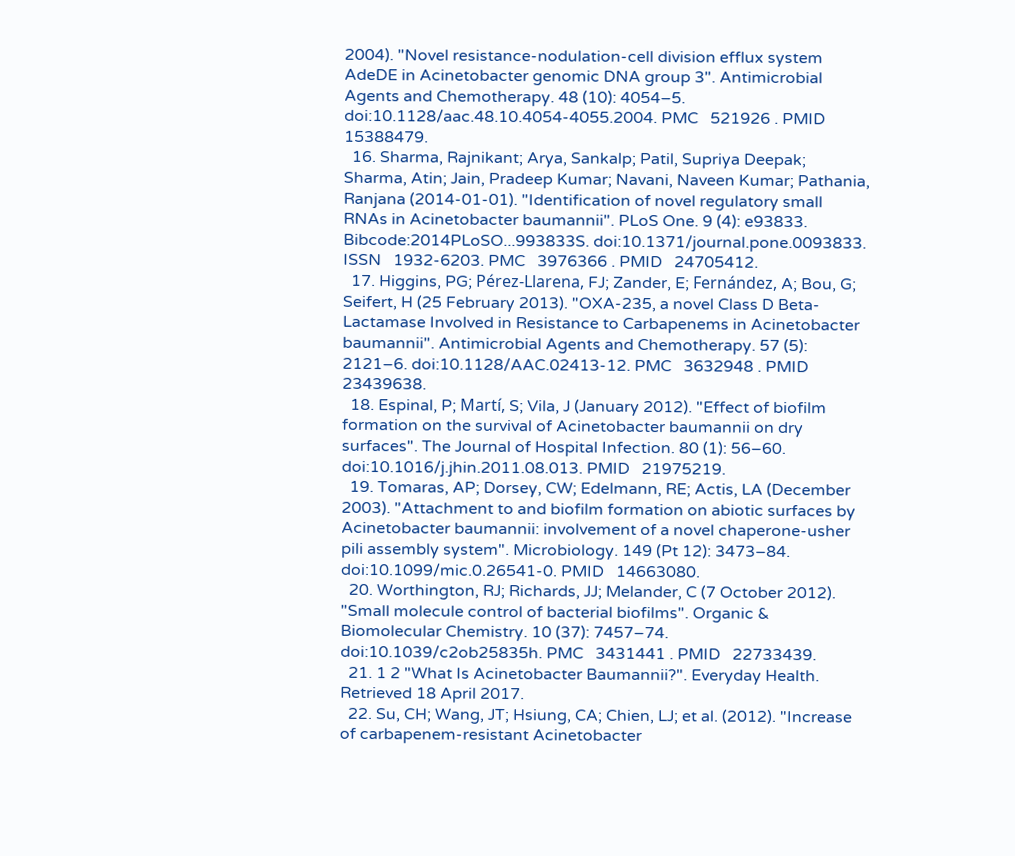2004). "Novel resistance-nodulation-cell division efflux system AdeDE in Acinetobacter genomic DNA group 3". Antimicrobial Agents and Chemotherapy. 48 (10): 4054–5. doi:10.1128/aac.48.10.4054-4055.2004. PMC   521926 . PMID   15388479.
  16. Sharma, Rajnikant; Arya, Sankalp; Patil, Supriya Deepak; Sharma, Atin; Jain, Pradeep Kumar; Navani, Naveen Kumar; Pathania, Ranjana (2014-01-01). "Identification of novel regulatory small RNAs in Acinetobacter baumannii". PLoS One. 9 (4): e93833. Bibcode:2014PLoSO...993833S. doi:10.1371/journal.pone.0093833. ISSN   1932-6203. PMC   3976366 . PMID   24705412.
  17. Higgins, PG; Pérez-Llarena, FJ; Zander, E; Fernández, A; Bou, G; Seifert, H (25 February 2013). "OXA-235, a novel Class D Beta-Lactamase Involved in Resistance to Carbapenems in Acinetobacter baumannii". Antimicrobial Agents and Chemotherapy. 57 (5): 2121–6. doi:10.1128/AAC.02413-12. PMC   3632948 . PMID   23439638.
  18. Espinal, P; Martí, S; Vila, J (January 2012). "Effect of biofilm formation on the survival of Acinetobacter baumannii on dry surfaces". The Journal of Hospital Infection. 80 (1): 56–60. doi:10.1016/j.jhin.2011.08.013. PMID   21975219.
  19. Tomaras, AP; Dorsey, CW; Edelmann, RE; Actis, LA (December 2003). "Attachment to and biofilm formation on abiotic surfaces by Acinetobacter baumannii: involvement of a novel chaperone-usher pili assembly system". Microbiology. 149 (Pt 12): 3473–84. doi:10.1099/mic.0.26541-0. PMID   14663080.
  20. Worthington, RJ; Richards, JJ; Melander, C (7 October 2012). "Small molecule control of bacterial biofilms". Organic & Biomolecular Chemistry. 10 (37): 7457–74. doi:10.1039/c2ob25835h. PMC   3431441 . PMID   22733439.
  21. 1 2 "What Is Acinetobacter Baumannii?". Everyday Health. Retrieved 18 April 2017.
  22. Su, CH; Wang, JT; Hsiung, CA; Chien, LJ; et al. (2012). "Increase of carbapenem-resistant Acinetobacter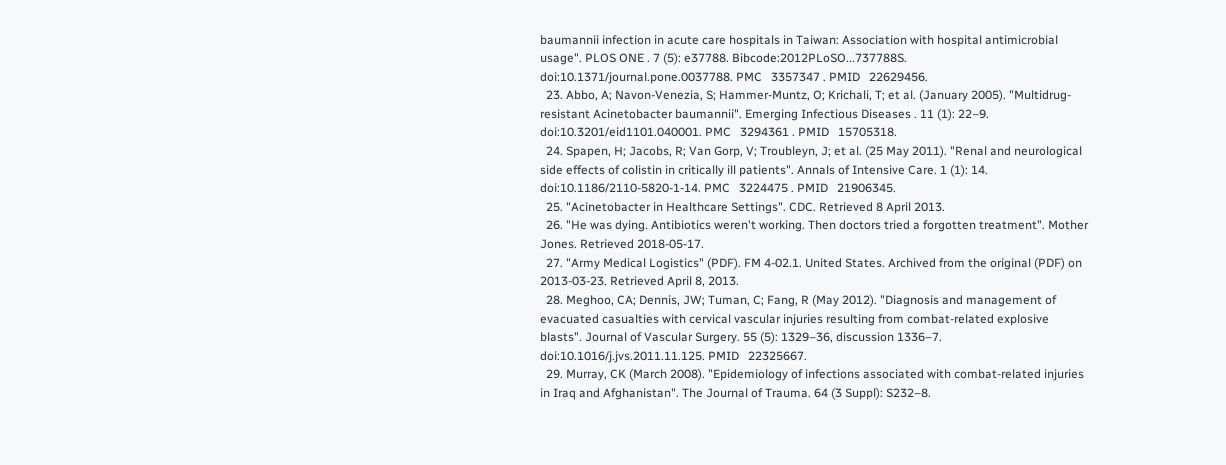baumannii infection in acute care hospitals in Taiwan: Association with hospital antimicrobial usage". PLOS ONE . 7 (5): e37788. Bibcode:2012PLoSO...737788S. doi:10.1371/journal.pone.0037788. PMC   3357347 . PMID   22629456.
  23. Abbo, A; Navon-Venezia, S; Hammer-Muntz, O; Krichali, T; et al. (January 2005). "Multidrug-resistant Acinetobacter baumannii". Emerging Infectious Diseases . 11 (1): 22–9. doi:10.3201/eid1101.040001. PMC   3294361 . PMID   15705318.
  24. Spapen, H; Jacobs, R; Van Gorp, V; Troubleyn, J; et al. (25 May 2011). "Renal and neurological side effects of colistin in critically ill patients". Annals of Intensive Care. 1 (1): 14. doi:10.1186/2110-5820-1-14. PMC   3224475 . PMID   21906345.
  25. "Acinetobacter in Healthcare Settings". CDC. Retrieved 8 April 2013.
  26. "He was dying. Antibiotics weren't working. Then doctors tried a forgotten treatment". Mother Jones. Retrieved 2018-05-17.
  27. "Army Medical Logistics" (PDF). FM 4-02.1. United States. Archived from the original (PDF) on 2013-03-23. Retrieved April 8, 2013.
  28. Meghoo, CA; Dennis, JW; Tuman, C; Fang, R (May 2012). "Diagnosis and management of evacuated casualties with cervical vascular injuries resulting from combat-related explosive blasts". Journal of Vascular Surgery. 55 (5): 1329–36, discussion 1336–7. doi:10.1016/j.jvs.2011.11.125. PMID   22325667.
  29. Murray, CK (March 2008). "Epidemiology of infections associated with combat-related injuries in Iraq and Afghanistan". The Journal of Trauma. 64 (3 Suppl): S232–8.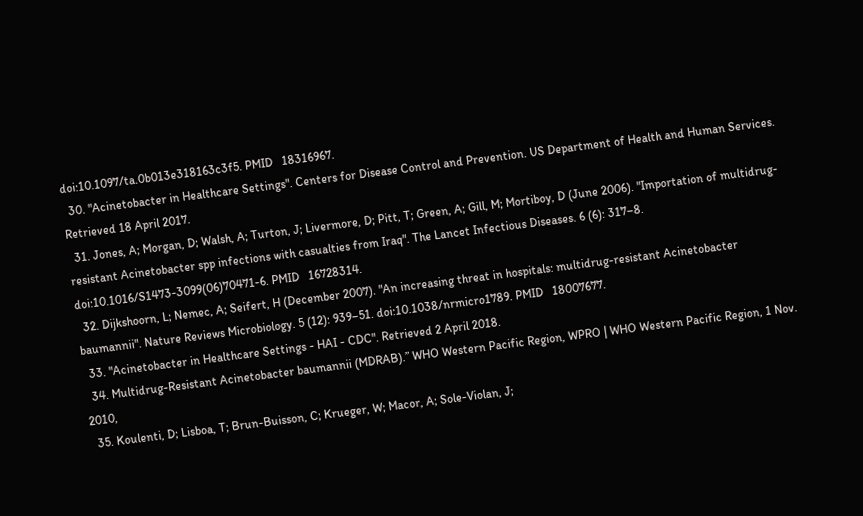doi:10.1097/ta.0b013e318163c3f5. PMID   18316967.
  30. "Acinetobacter in Healthcare Settings". Centers for Disease Control and Prevention. US Department of Health and Human Services. Retrieved 18 April 2017.
  31. Jones, A; Morgan, D; Walsh, A; Turton, J; Livermore, D; Pitt, T; Green, A; Gill, M; Mortiboy, D (June 2006). "Importation of multidrug-resistant Acinetobacter spp infections with casualties from Iraq". The Lancet Infectious Diseases. 6 (6): 317–8. doi:10.1016/S1473-3099(06)70471-6. PMID   16728314.
  32. Dijkshoorn, L; Nemec, A; Seifert, H (December 2007). "An increasing threat in hospitals: multidrug-resistant Acinetobacter baumannii". Nature Reviews Microbiology. 5 (12): 939–51. doi:10.1038/nrmicro1789. PMID   18007677.
  33. "Acinetobacter in Healthcare Settings - HAI - CDC". Retrieved 2 April 2018.
  34. Multidrug-Resistant Acinetobacter baumannii (MDRAB).” WHO Western Pacific Region, WPRO | WHO Western Pacific Region, 1 Nov. 2010,
  35. Koulenti, D; Lisboa, T; Brun-Buisson, C; Krueger, W; Macor, A; Sole-Violan, J;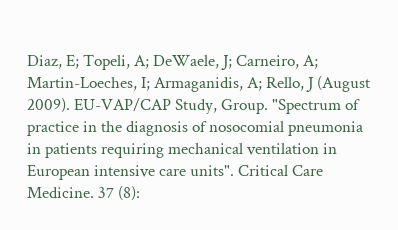Diaz, E; Topeli, A; DeWaele, J; Carneiro, A; Martin-Loeches, I; Armaganidis, A; Rello, J (August 2009). EU-VAP/CAP Study, Group. "Spectrum of practice in the diagnosis of nosocomial pneumonia in patients requiring mechanical ventilation in European intensive care units". Critical Care Medicine. 37 (8):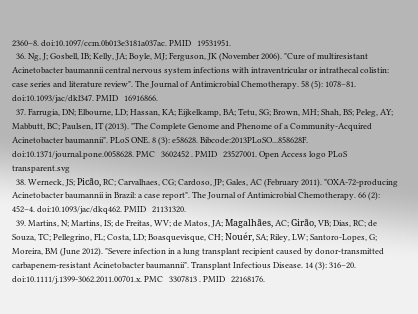2360–8. doi:10.1097/ccm.0b013e3181a037ac. PMID   19531951.
  36. Ng, J; Gosbell, IB; Kelly, JA; Boyle, MJ; Ferguson, JK (November 2006). "Cure of multiresistant Acinetobacter baumannii central nervous system infections with intraventricular or intrathecal colistin: case series and literature review". The Journal of Antimicrobial Chemotherapy. 58 (5): 1078–81. doi:10.1093/jac/dkl347. PMID   16916866.
  37. Farrugia, DN; Elbourne, LD; Hassan, KA; Eijkelkamp, BA; Tetu, SG; Brown, MH; Shah, BS; Peleg, AY; Mabbutt, BC; Paulsen, IT (2013). "The Complete Genome and Phenome of a Community-Acquired Acinetobacter baumannii". PLoS ONE. 8 (3): e58628. Bibcode:2013PLoSO...858628F. doi:10.1371/journal.pone.0058628. PMC   3602452 . PMID   23527001. Open Access logo PLoS transparent.svg
  38. Werneck, JS; Picão, RC; Carvalhaes, CG; Cardoso, JP; Gales, AC (February 2011). "OXA-72-producing Acinetobacter baumannii in Brazil: a case report". The Journal of Antimicrobial Chemotherapy. 66 (2): 452–4. doi:10.1093/jac/dkq462. PMID   21131320.
  39. Martins, N; Martins, IS; de Freitas, WV; de Matos, JA; Magalhães, AC; Girão, VB; Dias, RC; de Souza, TC; Pellegrino, FL; Costa, LD; Boasquevisque, CH; Nouér, SA; Riley, LW; Santoro-Lopes, G; Moreira, BM (June 2012). "Severe infection in a lung transplant recipient caused by donor-transmitted carbapenem-resistant Acinetobacter baumannii". Transplant Infectious Disease. 14 (3): 316–20. doi:10.1111/j.1399-3062.2011.00701.x. PMC   3307813 . PMID   22168176.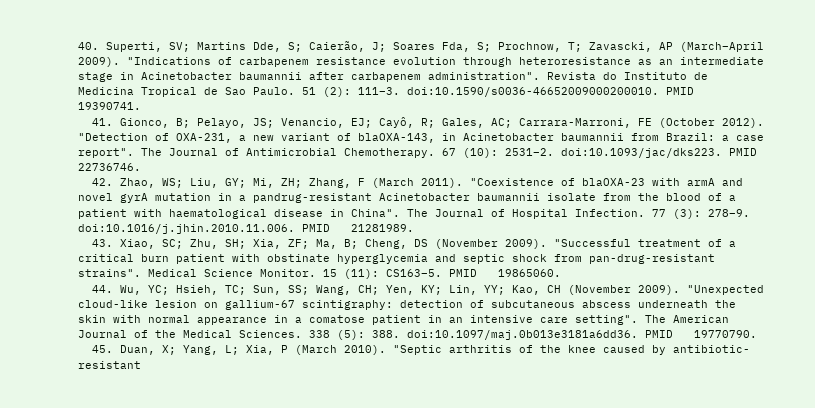40. Superti, SV; Martins Dde, S; Caierão, J; Soares Fda, S; Prochnow, T; Zavascki, AP (March–April 2009). "Indications of carbapenem resistance evolution through heteroresistance as an intermediate stage in Acinetobacter baumannii after carbapenem administration". Revista do Instituto de Medicina Tropical de Sao Paulo. 51 (2): 111–3. doi:10.1590/s0036-46652009000200010. PMID   19390741.
  41. Gionco, B; Pelayo, JS; Venancio, EJ; Cayô, R; Gales, AC; Carrara-Marroni, FE (October 2012). "Detection of OXA-231, a new variant of blaOXA-143, in Acinetobacter baumannii from Brazil: a case report". The Journal of Antimicrobial Chemotherapy. 67 (10): 2531–2. doi:10.1093/jac/dks223. PMID   22736746.
  42. Zhao, WS; Liu, GY; Mi, ZH; Zhang, F (March 2011). "Coexistence of blaOXA-23 with armA and novel gyrA mutation in a pandrug-resistant Acinetobacter baumannii isolate from the blood of a patient with haematological disease in China". The Journal of Hospital Infection. 77 (3): 278–9. doi:10.1016/j.jhin.2010.11.006. PMID   21281989.
  43. Xiao, SC; Zhu, SH; Xia, ZF; Ma, B; Cheng, DS (November 2009). "Successful treatment of a critical burn patient with obstinate hyperglycemia and septic shock from pan-drug-resistant strains". Medical Science Monitor. 15 (11): CS163–5. PMID   19865060.
  44. Wu, YC; Hsieh, TC; Sun, SS; Wang, CH; Yen, KY; Lin, YY; Kao, CH (November 2009). "Unexpected cloud-like lesion on gallium-67 scintigraphy: detection of subcutaneous abscess underneath the skin with normal appearance in a comatose patient in an intensive care setting". The American Journal of the Medical Sciences. 338 (5): 388. doi:10.1097/maj.0b013e3181a6dd36. PMID   19770790.
  45. Duan, X; Yang, L; Xia, P (March 2010). "Septic arthritis of the knee caused by antibiotic-resistant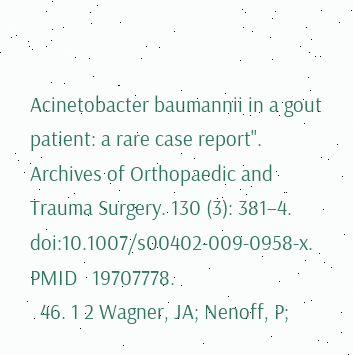Acinetobacter baumannii in a gout patient: a rare case report". Archives of Orthopaedic and Trauma Surgery. 130 (3): 381–4. doi:10.1007/s00402-009-0958-x. PMID   19707778.
  46. 1 2 Wagner, JA; Nenoff, P;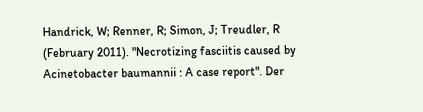Handrick, W; Renner, R; Simon, J; Treudler, R (February 2011). "Necrotizing fasciitis caused by Acinetobacter baumannii : A case report". Der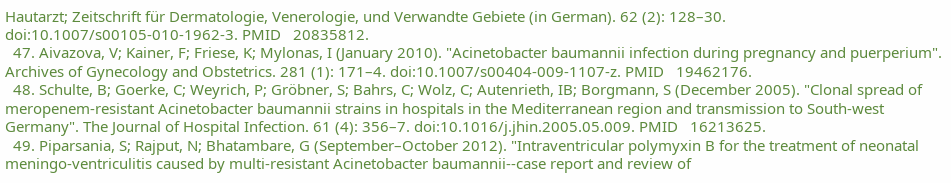Hautarzt; Zeitschrift für Dermatologie, Venerologie, und Verwandte Gebiete (in German). 62 (2): 128–30. doi:10.1007/s00105-010-1962-3. PMID   20835812.
  47. Aivazova, V; Kainer, F; Friese, K; Mylonas, I (January 2010). "Acinetobacter baumannii infection during pregnancy and puerperium". Archives of Gynecology and Obstetrics. 281 (1): 171–4. doi:10.1007/s00404-009-1107-z. PMID   19462176.
  48. Schulte, B; Goerke, C; Weyrich, P; Gröbner, S; Bahrs, C; Wolz, C; Autenrieth, IB; Borgmann, S (December 2005). "Clonal spread of meropenem-resistant Acinetobacter baumannii strains in hospitals in the Mediterranean region and transmission to South-west Germany". The Journal of Hospital Infection. 61 (4): 356–7. doi:10.1016/j.jhin.2005.05.009. PMID   16213625.
  49. Piparsania, S; Rajput, N; Bhatambare, G (September–October 2012). "Intraventricular polymyxin B for the treatment of neonatal meningo-ventriculitis caused by multi-resistant Acinetobacter baumannii--case report and review of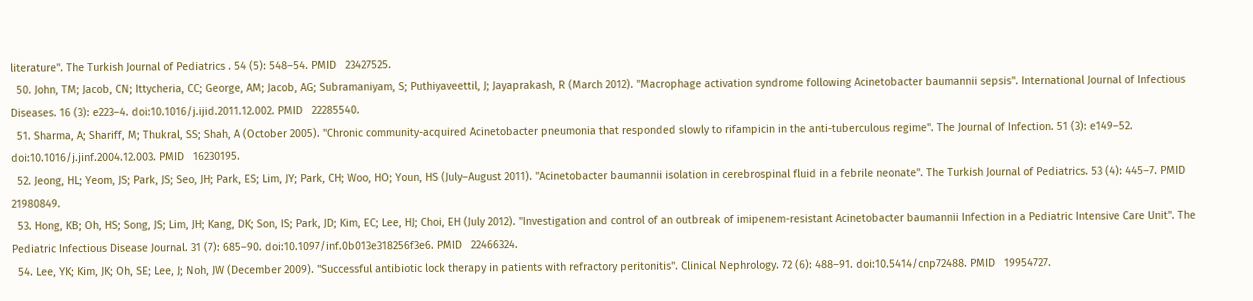literature". The Turkish Journal of Pediatrics . 54 (5): 548–54. PMID   23427525.
  50. John, TM; Jacob, CN; Ittycheria, CC; George, AM; Jacob, AG; Subramaniyam, S; Puthiyaveettil, J; Jayaprakash, R (March 2012). "Macrophage activation syndrome following Acinetobacter baumannii sepsis". International Journal of Infectious Diseases. 16 (3): e223–4. doi:10.1016/j.ijid.2011.12.002. PMID   22285540.
  51. Sharma, A; Shariff, M; Thukral, SS; Shah, A (October 2005). "Chronic community-acquired Acinetobacter pneumonia that responded slowly to rifampicin in the anti-tuberculous regime". The Journal of Infection. 51 (3): e149–52. doi:10.1016/j.jinf.2004.12.003. PMID   16230195.
  52. Jeong, HL; Yeom, JS; Park, JS; Seo, JH; Park, ES; Lim, JY; Park, CH; Woo, HO; Youn, HS (July–August 2011). "Acinetobacter baumannii isolation in cerebrospinal fluid in a febrile neonate". The Turkish Journal of Pediatrics. 53 (4): 445–7. PMID   21980849.
  53. Hong, KB; Oh, HS; Song, JS; Lim, JH; Kang, DK; Son, IS; Park, JD; Kim, EC; Lee, HJ; Choi, EH (July 2012). "Investigation and control of an outbreak of imipenem-resistant Acinetobacter baumannii Infection in a Pediatric Intensive Care Unit". The Pediatric Infectious Disease Journal. 31 (7): 685–90. doi:10.1097/inf.0b013e318256f3e6. PMID   22466324.
  54. Lee, YK; Kim, JK; Oh, SE; Lee, J; Noh, JW (December 2009). "Successful antibiotic lock therapy in patients with refractory peritonitis". Clinical Nephrology. 72 (6): 488–91. doi:10.5414/cnp72488. PMID   19954727.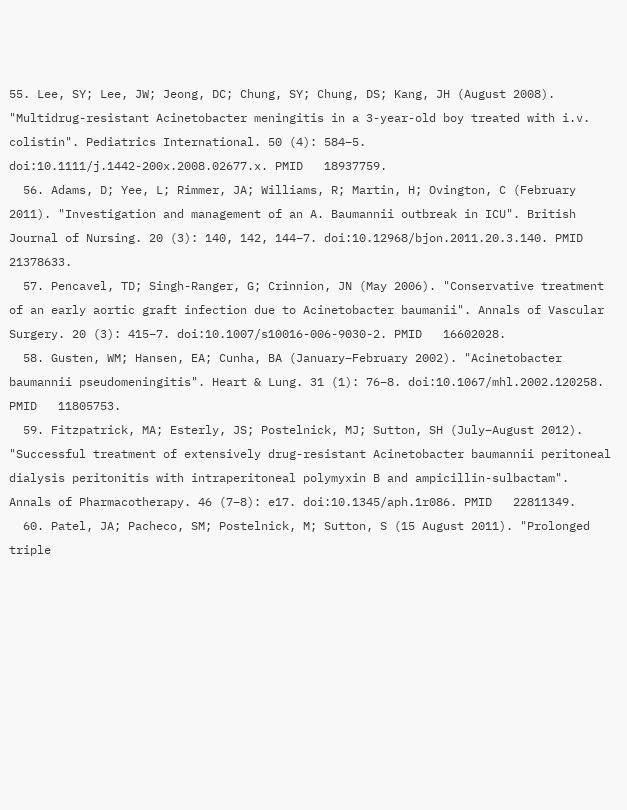55. Lee, SY; Lee, JW; Jeong, DC; Chung, SY; Chung, DS; Kang, JH (August 2008). "Multidrug-resistant Acinetobacter meningitis in a 3-year-old boy treated with i.v. colistin". Pediatrics International. 50 (4): 584–5. doi:10.1111/j.1442-200x.2008.02677.x. PMID   18937759.
  56. Adams, D; Yee, L; Rimmer, JA; Williams, R; Martin, H; Ovington, C (February 2011). "Investigation and management of an A. Baumannii outbreak in ICU". British Journal of Nursing. 20 (3): 140, 142, 144–7. doi:10.12968/bjon.2011.20.3.140. PMID   21378633.
  57. Pencavel, TD; Singh-Ranger, G; Crinnion, JN (May 2006). "Conservative treatment of an early aortic graft infection due to Acinetobacter baumanii". Annals of Vascular Surgery. 20 (3): 415–7. doi:10.1007/s10016-006-9030-2. PMID   16602028.
  58. Gusten, WM; Hansen, EA; Cunha, BA (January–February 2002). "Acinetobacter baumannii pseudomeningitis". Heart & Lung. 31 (1): 76–8. doi:10.1067/mhl.2002.120258. PMID   11805753.
  59. Fitzpatrick, MA; Esterly, JS; Postelnick, MJ; Sutton, SH (July–August 2012). "Successful treatment of extensively drug-resistant Acinetobacter baumannii peritoneal dialysis peritonitis with intraperitoneal polymyxin B and ampicillin-sulbactam". Annals of Pharmacotherapy. 46 (7–8): e17. doi:10.1345/aph.1r086. PMID   22811349.
  60. Patel, JA; Pacheco, SM; Postelnick, M; Sutton, S (15 August 2011). "Prolonged triple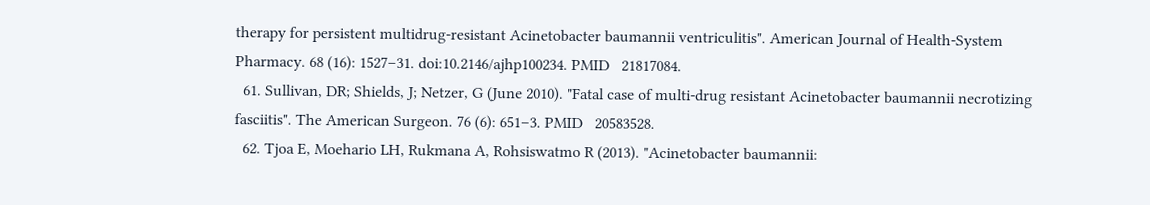therapy for persistent multidrug-resistant Acinetobacter baumannii ventriculitis". American Journal of Health-System Pharmacy. 68 (16): 1527–31. doi:10.2146/ajhp100234. PMID   21817084.
  61. Sullivan, DR; Shields, J; Netzer, G (June 2010). "Fatal case of multi-drug resistant Acinetobacter baumannii necrotizing fasciitis". The American Surgeon. 76 (6): 651–3. PMID   20583528.
  62. Tjoa E, Moehario LH, Rukmana A, Rohsiswatmo R (2013). "Acinetobacter baumannii: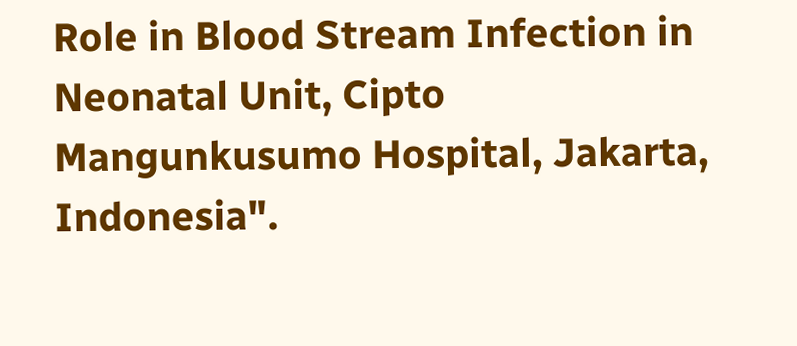Role in Blood Stream Infection in Neonatal Unit, Cipto Mangunkusumo Hospital, Jakarta, Indonesia".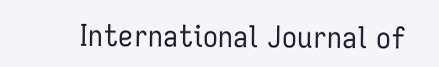International Journal of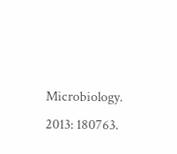Microbiology. 2013: 180763.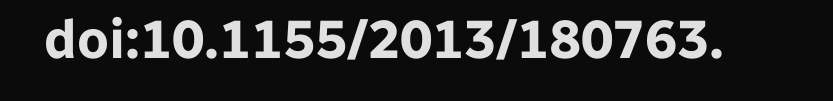doi:10.1155/2013/180763.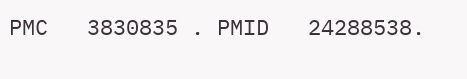PMC   3830835 . PMID   24288538.